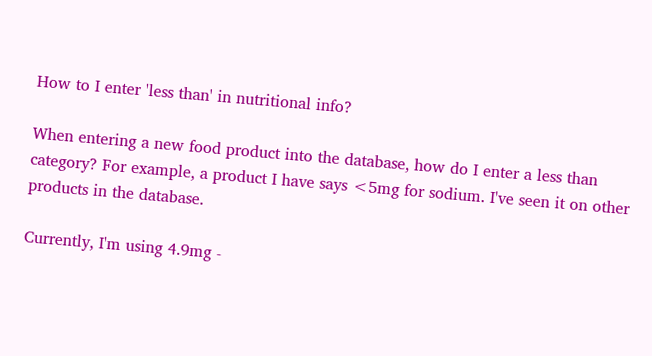How to I enter 'less than' in nutritional info?

When entering a new food product into the database, how do I enter a less than category? For example, a product I have says <5mg for sodium. I've seen it on other products in the database.

Currently, I'm using 4.9mg -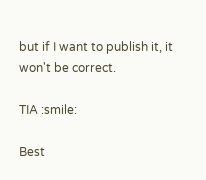but if I want to publish it, it won't be correct.

TIA :smile:

Best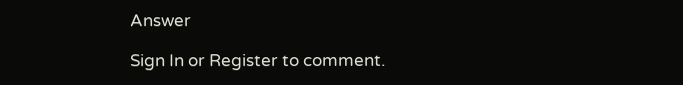Answer

Sign In or Register to comment.